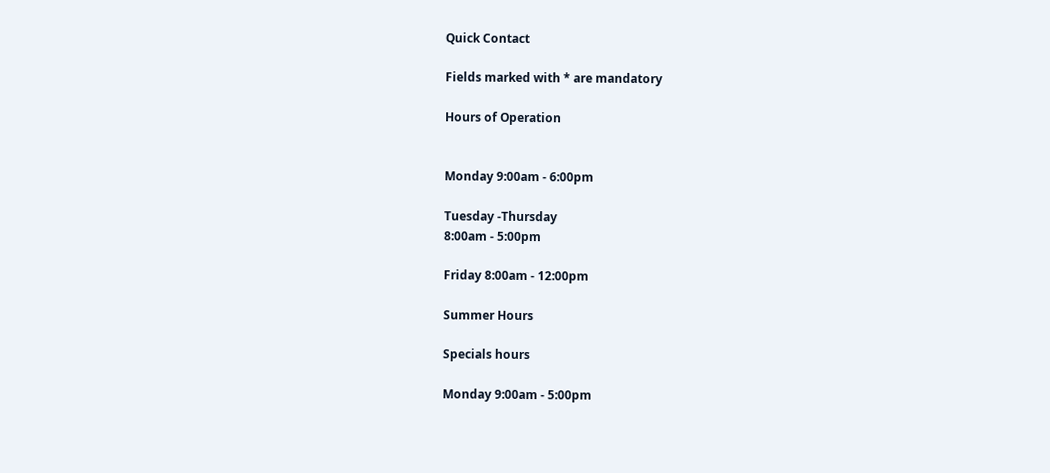Quick Contact

Fields marked with * are mandatory

Hours of Operation


Monday 9:00am - 6:00pm

Tuesday -Thursday
8:00am - 5:00pm

Friday 8:00am - 12:00pm

Summer Hours

Specials hours

Monday 9:00am - 5:00pm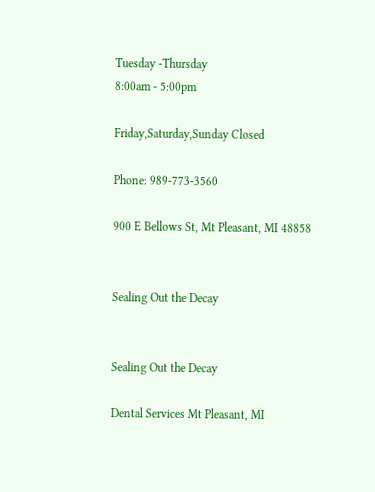Tuesday -Thursday
8:00am - 5:00pm

Friday,Saturday,Sunday Closed

Phone: 989-773-3560

900 E Bellows St, Mt Pleasant, MI 48858


Sealing Out the Decay


Sealing Out the Decay

Dental Services Mt Pleasant, MI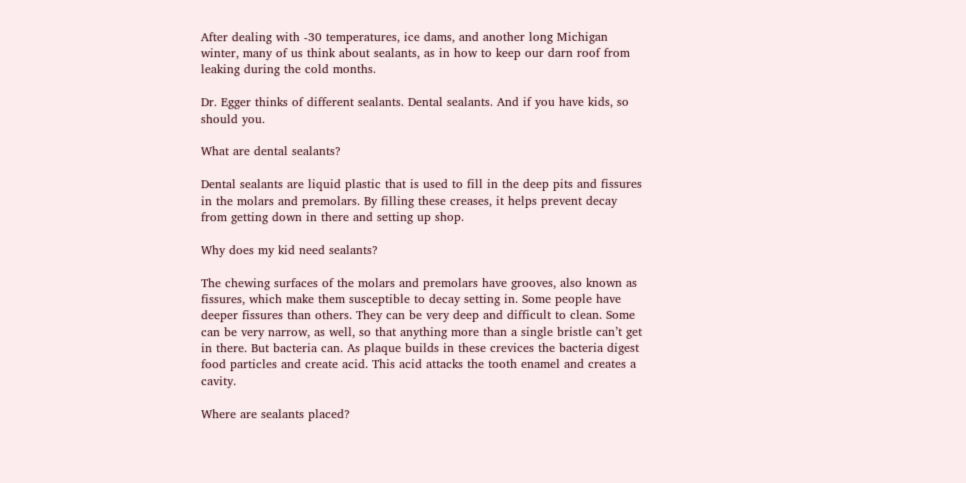After dealing with -30 temperatures, ice dams, and another long Michigan winter, many of us think about sealants, as in how to keep our darn roof from leaking during the cold months.

Dr. Egger thinks of different sealants. Dental sealants. And if you have kids, so should you.

What are dental sealants?

Dental sealants are liquid plastic that is used to fill in the deep pits and fissures in the molars and premolars. By filling these creases, it helps prevent decay from getting down in there and setting up shop.

Why does my kid need sealants?

The chewing surfaces of the molars and premolars have grooves, also known as fissures, which make them susceptible to decay setting in. Some people have deeper fissures than others. They can be very deep and difficult to clean. Some can be very narrow, as well, so that anything more than a single bristle can’t get in there. But bacteria can. As plaque builds in these crevices the bacteria digest food particles and create acid. This acid attacks the tooth enamel and creates a cavity.

Where are sealants placed?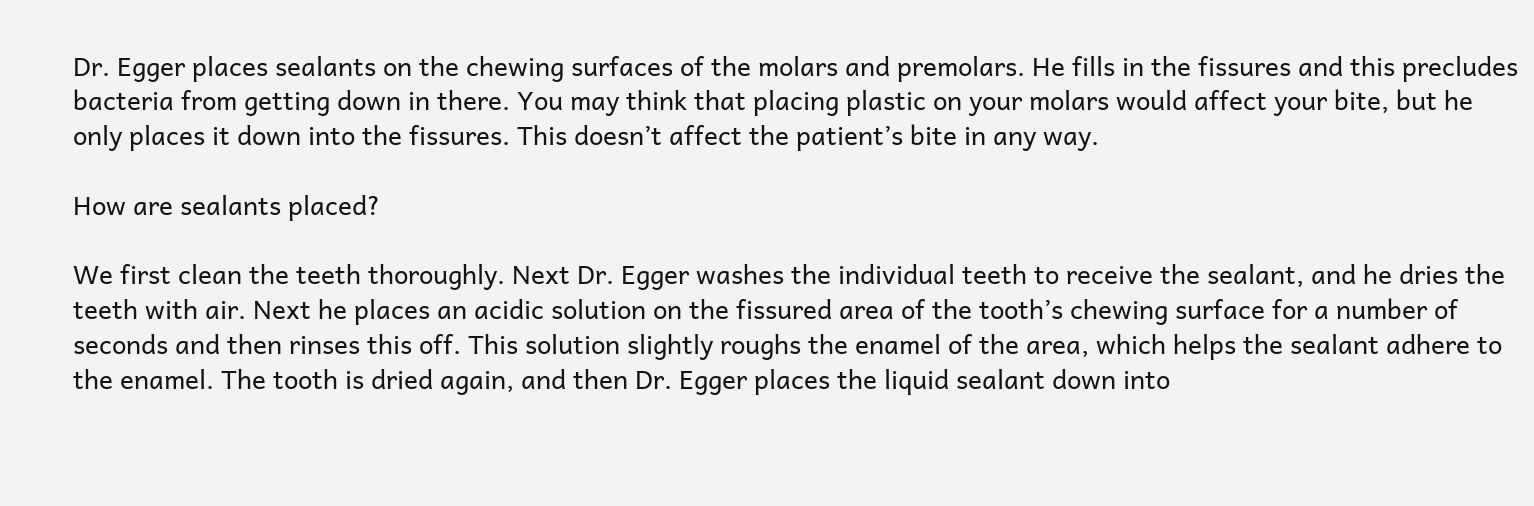Dr. Egger places sealants on the chewing surfaces of the molars and premolars. He fills in the fissures and this precludes bacteria from getting down in there. You may think that placing plastic on your molars would affect your bite, but he only places it down into the fissures. This doesn’t affect the patient’s bite in any way.

How are sealants placed?

We first clean the teeth thoroughly. Next Dr. Egger washes the individual teeth to receive the sealant, and he dries the teeth with air. Next he places an acidic solution on the fissured area of the tooth’s chewing surface for a number of seconds and then rinses this off. This solution slightly roughs the enamel of the area, which helps the sealant adhere to the enamel. The tooth is dried again, and then Dr. Egger places the liquid sealant down into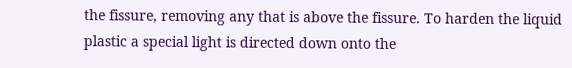the fissure, removing any that is above the fissure. To harden the liquid plastic a special light is directed down onto the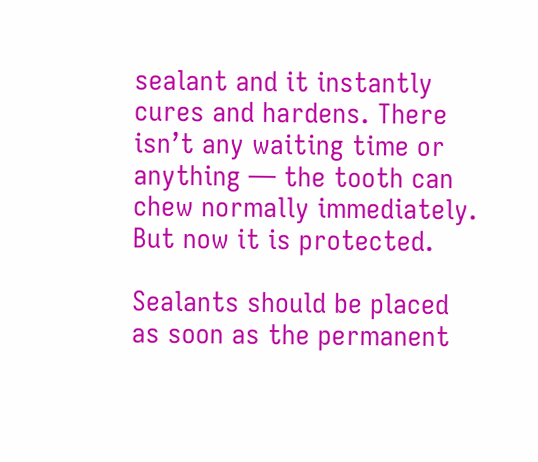sealant and it instantly cures and hardens. There isn’t any waiting time or anything — the tooth can chew normally immediately. But now it is protected.

Sealants should be placed as soon as the permanent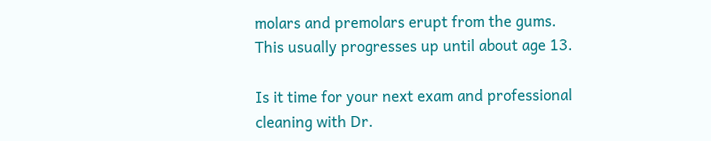molars and premolars erupt from the gums. This usually progresses up until about age 13.

Is it time for your next exam and professional cleaning with Dr.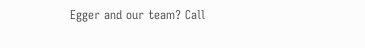Egger and our team? Call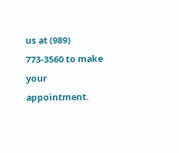us at (989) 773-3560 to make your appointment.